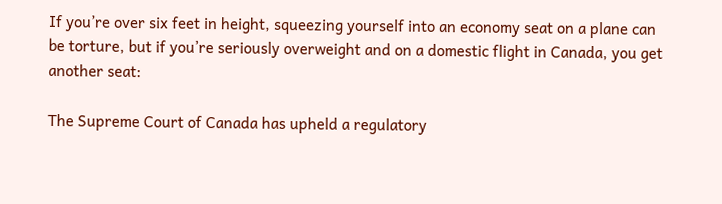If you’re over six feet in height, squeezing yourself into an economy seat on a plane can be torture, but if you’re seriously overweight and on a domestic flight in Canada, you get another seat:

The Supreme Court of Canada has upheld a regulatory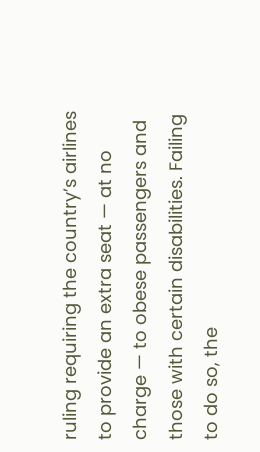ruling requiring the country’s airlines to provide an extra seat — at no charge — to obese passengers and those with certain disabilities. Failing to do so, the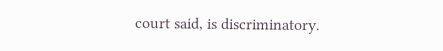court said, is discriminatory.